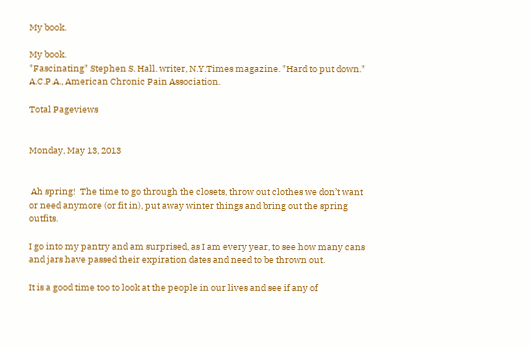My book.

My book.
"Fascinating" Stephen S. Hall. writer, N.Y.Times magazine. "Hard to put down." A.C.P.A., American Chronic Pain Association.

Total Pageviews


Monday, May 13, 2013


 Ah spring!  The time to go through the closets, throw out clothes we don’t want or need anymore (or fit in), put away winter things and bring out the spring outfits.

I go into my pantry and am surprised, as I am every year, to see how many cans and jars have passed their expiration dates and need to be thrown out.

It is a good time too to look at the people in our lives and see if any of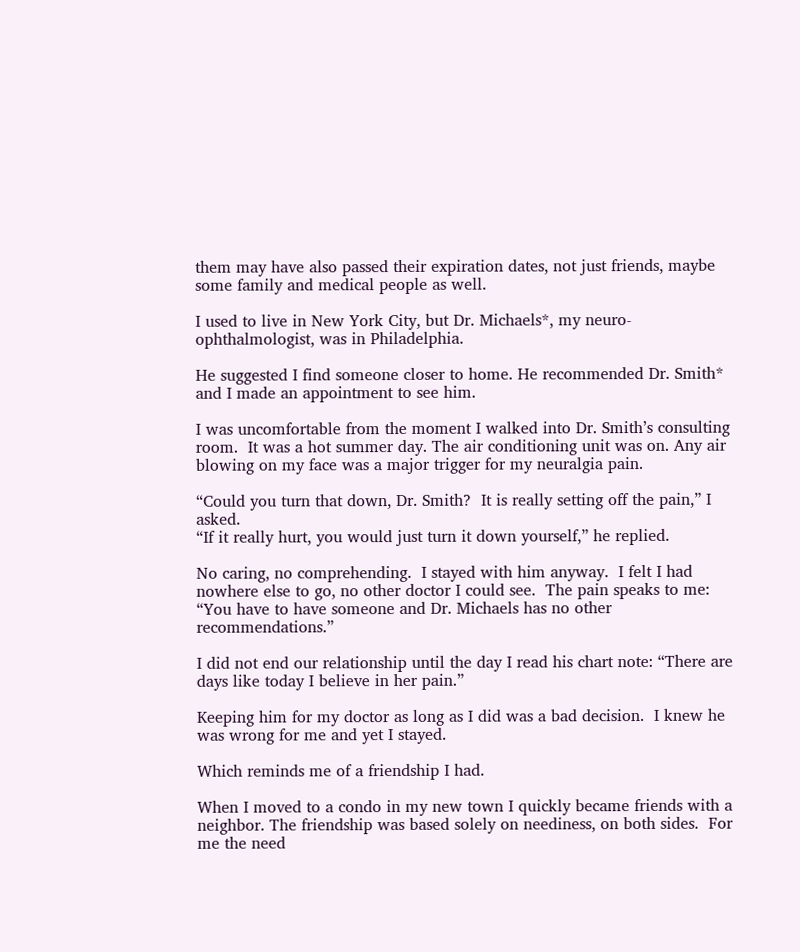them may have also passed their expiration dates, not just friends, maybe some family and medical people as well.

I used to live in New York City, but Dr. Michaels*, my neuro-ophthalmologist, was in Philadelphia.

He suggested I find someone closer to home. He recommended Dr. Smith* and I made an appointment to see him.

I was uncomfortable from the moment I walked into Dr. Smith’s consulting room.  It was a hot summer day. The air conditioning unit was on. Any air blowing on my face was a major trigger for my neuralgia pain.

“Could you turn that down, Dr. Smith?  It is really setting off the pain,” I asked.
“If it really hurt, you would just turn it down yourself,” he replied.

No caring, no comprehending.  I stayed with him anyway.  I felt I had nowhere else to go, no other doctor I could see.  The pain speaks to me: “You have to have someone and Dr. Michaels has no other recommendations.”

I did not end our relationship until the day I read his chart note: “There are days like today I believe in her pain.”

Keeping him for my doctor as long as I did was a bad decision.  I knew he was wrong for me and yet I stayed.

Which reminds me of a friendship I had.

When I moved to a condo in my new town I quickly became friends with a neighbor. The friendship was based solely on neediness, on both sides.  For me the need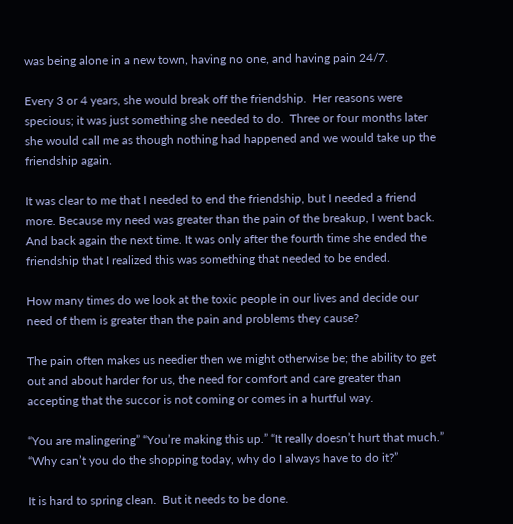was being alone in a new town, having no one, and having pain 24/7.

Every 3 or 4 years, she would break off the friendship.  Her reasons were specious; it was just something she needed to do.  Three or four months later she would call me as though nothing had happened and we would take up the friendship again.

It was clear to me that I needed to end the friendship, but I needed a friend more. Because my need was greater than the pain of the breakup, I went back.  And back again the next time. It was only after the fourth time she ended the friendship that I realized this was something that needed to be ended.

How many times do we look at the toxic people in our lives and decide our need of them is greater than the pain and problems they cause?

The pain often makes us needier then we might otherwise be; the ability to get out and about harder for us, the need for comfort and care greater than accepting that the succor is not coming or comes in a hurtful way.

“You are malingering” “You’re making this up.” “It really doesn’t hurt that much.”  “Why can’t you do the shopping today, why do I always have to do it?”

It is hard to spring clean.  But it needs to be done.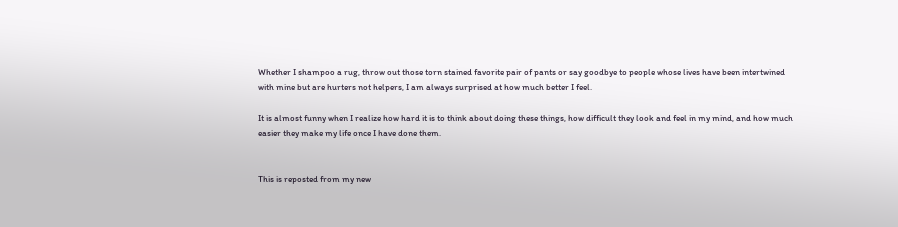Whether I shampoo a rug, throw out those torn stained favorite pair of pants or say goodbye to people whose lives have been intertwined with mine but are hurters not helpers, I am always surprised at how much better I feel.

It is almost funny when I realize how hard it is to think about doing these things, how difficult they look and feel in my mind, and how much easier they make my life once I have done them.


This is reposted from my new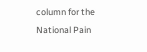column for the National Pain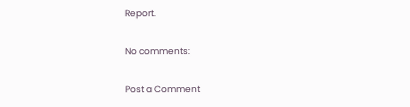Report.

No comments:

Post a Comment